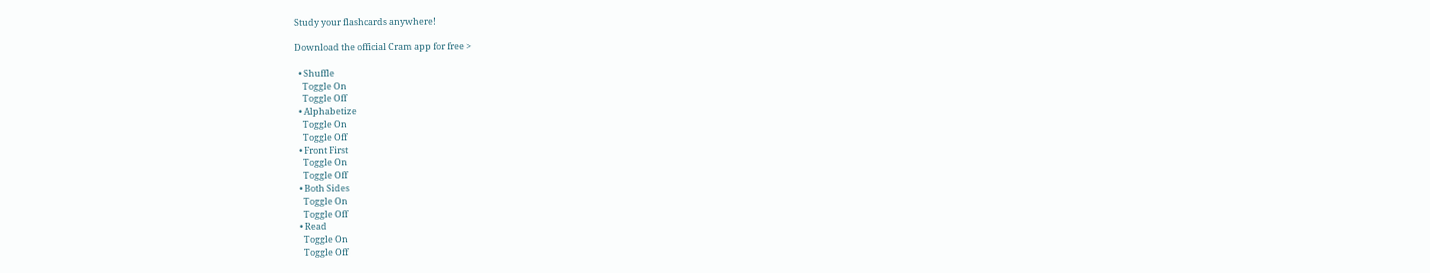Study your flashcards anywhere!

Download the official Cram app for free >

  • Shuffle
    Toggle On
    Toggle Off
  • Alphabetize
    Toggle On
    Toggle Off
  • Front First
    Toggle On
    Toggle Off
  • Both Sides
    Toggle On
    Toggle Off
  • Read
    Toggle On
    Toggle Off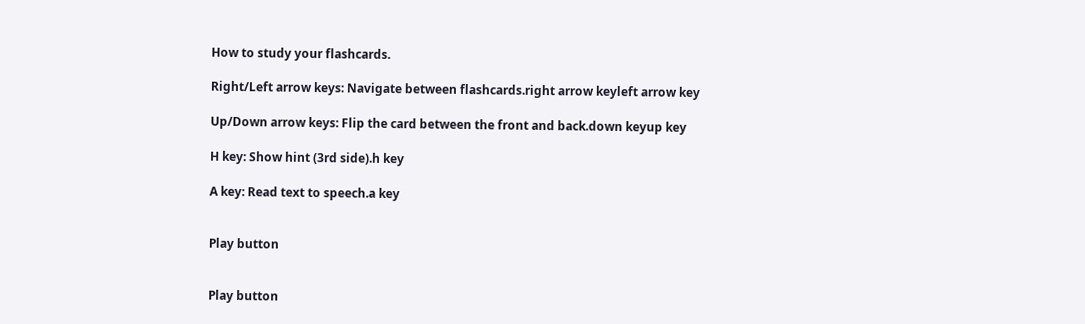How to study your flashcards.

Right/Left arrow keys: Navigate between flashcards.right arrow keyleft arrow key

Up/Down arrow keys: Flip the card between the front and back.down keyup key

H key: Show hint (3rd side).h key

A key: Read text to speech.a key


Play button


Play button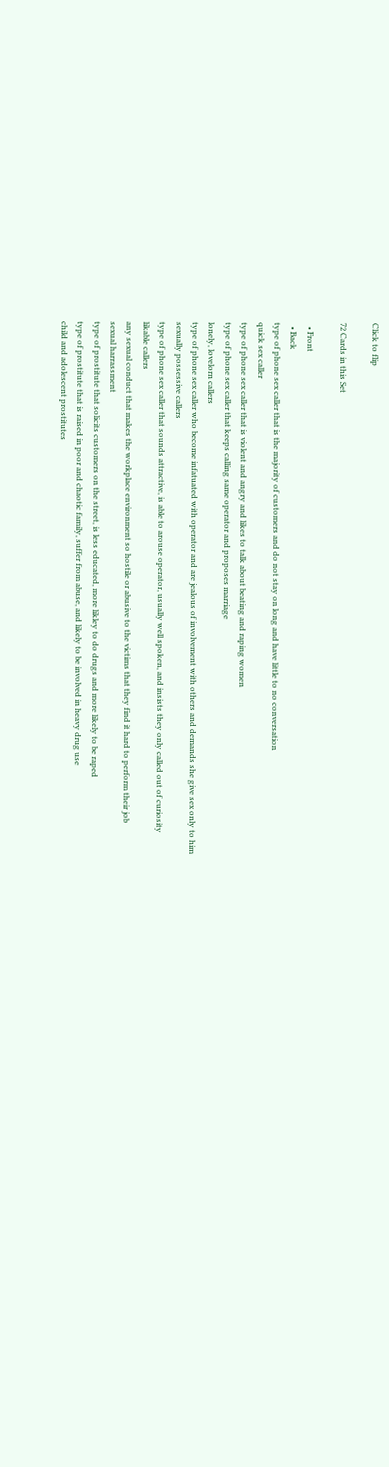Click to flip

72 Cards in this Set

  • Front
  • Back
type of phone sex caller that is the majority of customers and do not stay on long and have little to no conversation
quick sex caller
type of phone sex caller that is violent and angry and likes to talk about beating and raping women
type of phone sex caller that keeps calling same operator and proposes marriage
lonely, lovelorn callers
type of phone sex caller who become infatuated with operator and are jealous of involvement with others and demands she give sex only to him
sexually possessive callers
type of phone sex caller that sounds attractive, is able to arouse operator, usually well spoken, and insists they only called out of curiosity
likable callers
any sexual conduct that makes the workplace environment so hostile or abusive to the victims that they find it hard to perform their job
sexual harrassment
type of prostitute that solicits customers on the street, is less educated, more likley to do drugs and more likely to be raped
type of prostitute that is raised in poor and chaotic family, suffer from abuse, and likely to be involved in heavy drug use
child and adolescent prostitutes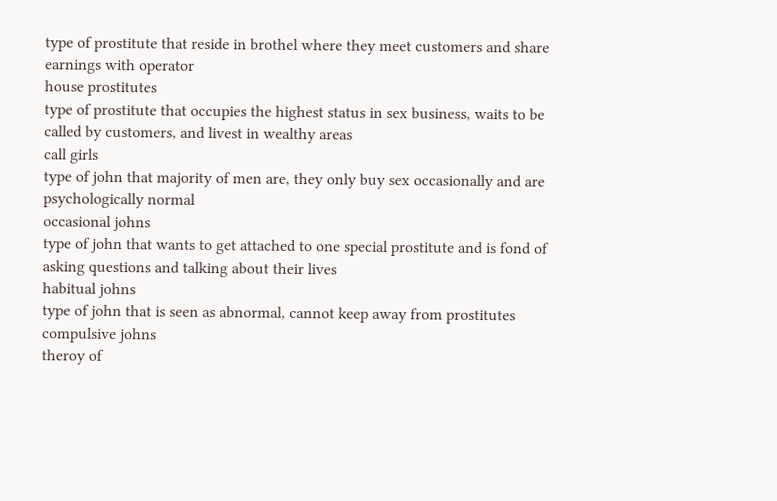type of prostitute that reside in brothel where they meet customers and share earnings with operator
house prostitutes
type of prostitute that occupies the highest status in sex business, waits to be called by customers, and livest in wealthy areas
call girls
type of john that majority of men are, they only buy sex occasionally and are psychologically normal
occasional johns
type of john that wants to get attached to one special prostitute and is fond of asking questions and talking about their lives
habitual johns
type of john that is seen as abnormal, cannot keep away from prostitutes
compulsive johns
theroy of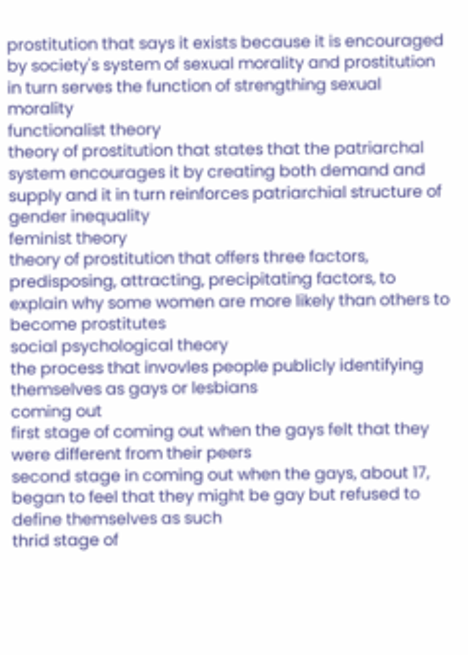prostitution that says it exists because it is encouraged by society's system of sexual morality and prostitution in turn serves the function of strengthing sexual morality
functionalist theory
theory of prostitution that states that the patriarchal system encourages it by creating both demand and supply and it in turn reinforces patriarchial structure of gender inequality
feminist theory
theory of prostitution that offers three factors, predisposing, attracting, precipitating factors, to explain why some women are more likely than others to become prostitutes
social psychological theory
the process that invovles people publicly identifying themselves as gays or lesbians
coming out
first stage of coming out when the gays felt that they were different from their peers
second stage in coming out when the gays, about 17, began to feel that they might be gay but refused to define themselves as such
thrid stage of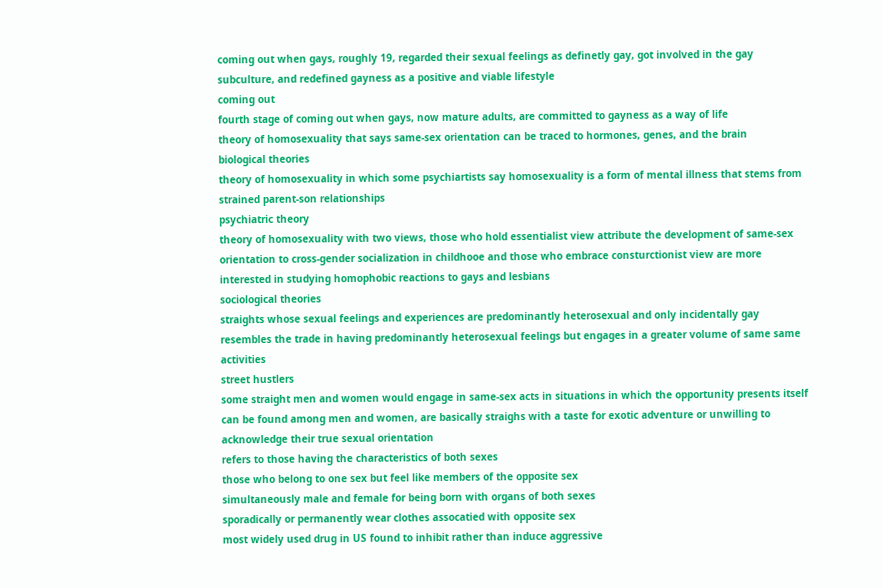coming out when gays, roughly 19, regarded their sexual feelings as definetly gay, got involved in the gay subculture, and redefined gayness as a positive and viable lifestyle
coming out
fourth stage of coming out when gays, now mature adults, are committed to gayness as a way of life
theory of homosexuality that says same-sex orientation can be traced to hormones, genes, and the brain
biological theories
theory of homosexuality in which some psychiartists say homosexuality is a form of mental illness that stems from strained parent-son relationships
psychiatric theory
theory of homosexuality with two views, those who hold essentialist view attribute the development of same-sex orientation to cross-gender socialization in childhooe and those who embrace consturctionist view are more interested in studying homophobic reactions to gays and lesbians
sociological theories
straights whose sexual feelings and experiences are predominantly heterosexual and only incidentally gay
resembles the trade in having predominantly heterosexual feelings but engages in a greater volume of same same activities
street hustlers
some straight men and women would engage in same-sex acts in situations in which the opportunity presents itself
can be found among men and women, are basically straighs with a taste for exotic adventure or unwilling to acknowledge their true sexual orientation
refers to those having the characteristics of both sexes
those who belong to one sex but feel like members of the opposite sex
simultaneously male and female for being born with organs of both sexes
sporadically or permanently wear clothes assocatied with opposite sex
most widely used drug in US found to inhibit rather than induce aggressive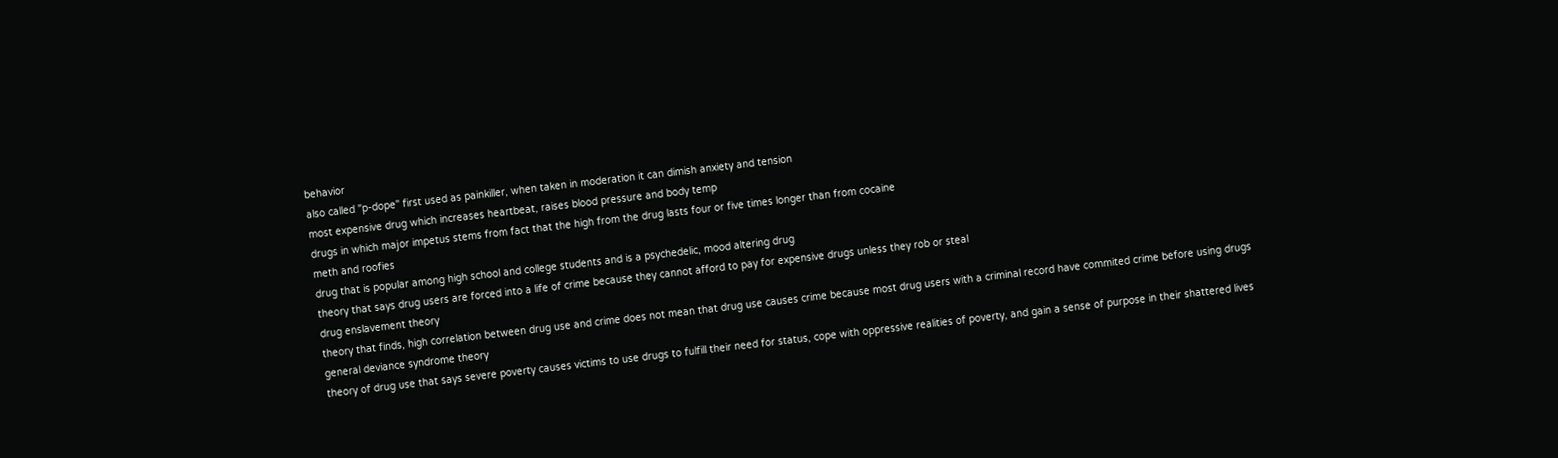behavior
also called "p-dope" first used as painkiller, when taken in moderation it can dimish anxiety and tension
most expensive drug which increases heartbeat, raises blood pressure and body temp
drugs in which major impetus stems from fact that the high from the drug lasts four or five times longer than from cocaine
meth and roofies
drug that is popular among high school and college students and is a psychedelic, mood altering drug
theory that says drug users are forced into a life of crime because they cannot afford to pay for expensive drugs unless they rob or steal
drug enslavement theory
theory that finds, high correlation between drug use and crime does not mean that drug use causes crime because most drug users with a criminal record have commited crime before using drugs
general deviance syndrome theory
theory of drug use that says severe poverty causes victims to use drugs to fulfill their need for status, cope with oppressive realities of poverty, and gain a sense of purpose in their shattered lives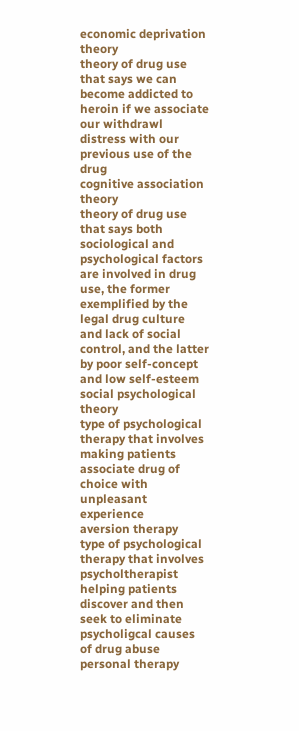economic deprivation theory
theory of drug use that says we can become addicted to heroin if we associate our withdrawl distress with our previous use of the drug
cognitive association theory
theory of drug use that says both sociological and psychological factors are involved in drug use, the former exemplified by the legal drug culture and lack of social control, and the latter by poor self-concept and low self-esteem
social psychological theory
type of psychological therapy that involves making patients associate drug of choice with unpleasant experience
aversion therapy
type of psychological therapy that involves psycholtherapist helping patients discover and then seek to eliminate psycholigcal causes of drug abuse
personal therapy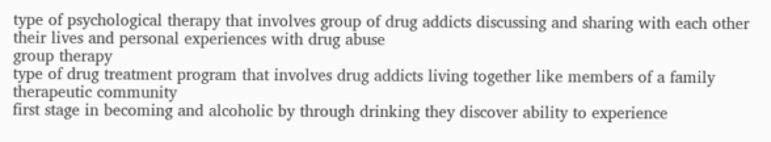type of psychological therapy that involves group of drug addicts discussing and sharing with each other their lives and personal experiences with drug abuse
group therapy
type of drug treatment program that involves drug addicts living together like members of a family
therapeutic community
first stage in becoming and alcoholic by through drinking they discover ability to experience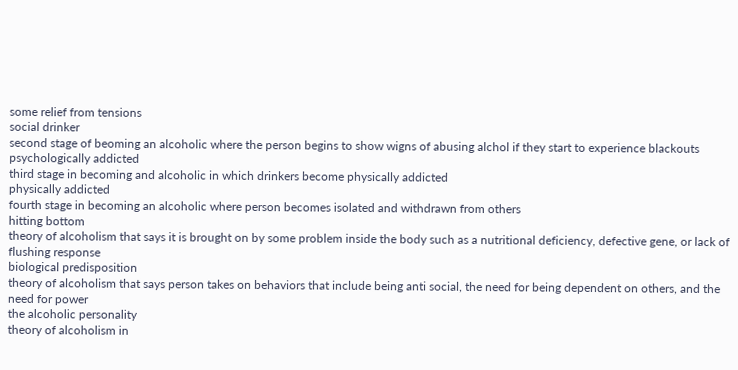some relief from tensions
social drinker
second stage of beoming an alcoholic where the person begins to show wigns of abusing alchol if they start to experience blackouts
psychologically addicted
third stage in becoming and alcoholic in which drinkers become physically addicted
physically addicted
fourth stage in becoming an alcoholic where person becomes isolated and withdrawn from others
hitting bottom
theory of alcoholism that says it is brought on by some problem inside the body such as a nutritional deficiency, defective gene, or lack of flushing response
biological predisposition
theory of alcoholism that says person takes on behaviors that include being anti social, the need for being dependent on others, and the need for power
the alcoholic personality
theory of alcoholism in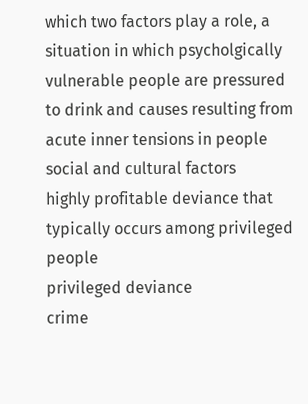which two factors play a role, a situation in which psycholgically vulnerable people are pressured to drink and causes resulting from acute inner tensions in people
social and cultural factors
highly profitable deviance that typically occurs among privileged people
privileged deviance
crime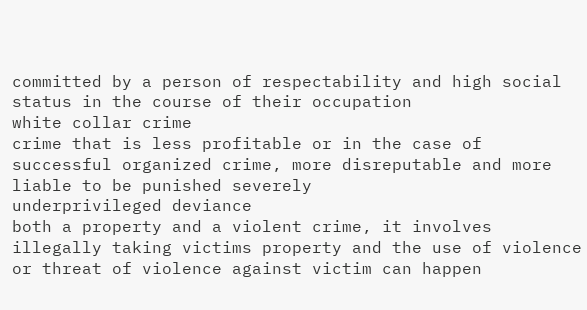committed by a person of respectability and high social status in the course of their occupation
white collar crime
crime that is less profitable or in the case of successful organized crime, more disreputable and more liable to be punished severely
underprivileged deviance
both a property and a violent crime, it involves illegally taking victims property and the use of violence or threat of violence against victim can happen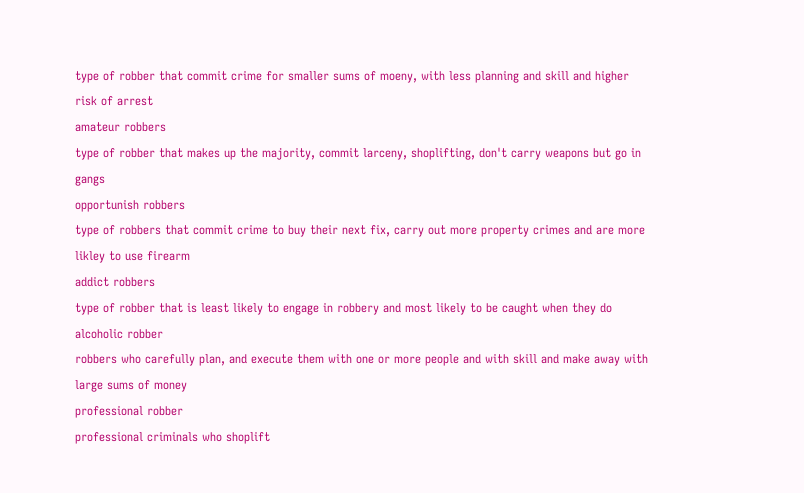type of robber that commit crime for smaller sums of moeny, with less planning and skill and higher risk of arrest
amateur robbers
type of robber that makes up the majority, commit larceny, shoplifting, don't carry weapons but go in gangs
opportunish robbers
type of robbers that commit crime to buy their next fix, carry out more property crimes and are more likley to use firearm
addict robbers
type of robber that is least likely to engage in robbery and most likely to be caught when they do
alcoholic robber
robbers who carefully plan, and execute them with one or more people and with skill and make away with large sums of money
professional robber
professional criminals who shoplift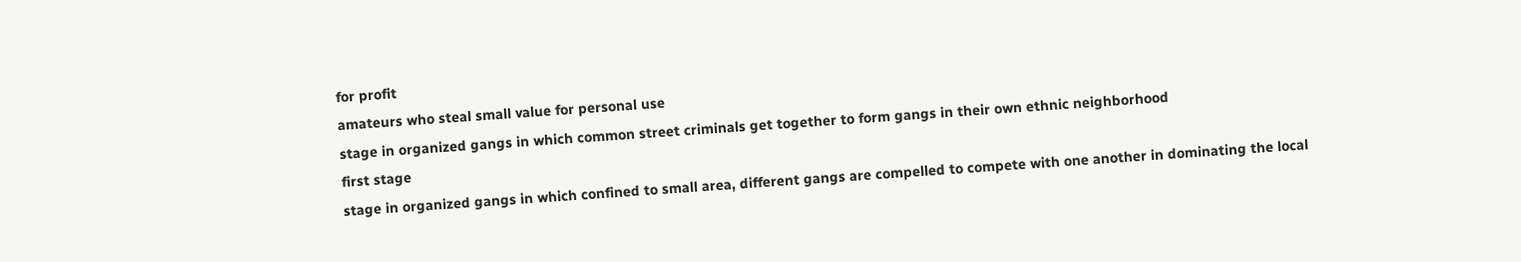for profit
amateurs who steal small value for personal use
stage in organized gangs in which common street criminals get together to form gangs in their own ethnic neighborhood
first stage
stage in organized gangs in which confined to small area, different gangs are compelled to compete with one another in dominating the local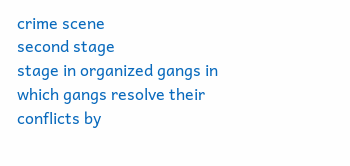crime scene
second stage
stage in organized gangs in which gangs resolve their conflicts by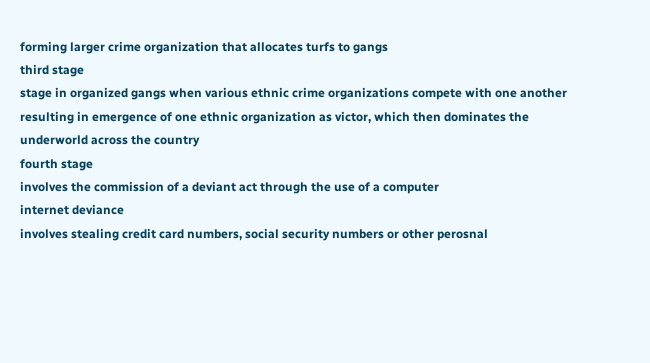forming larger crime organization that allocates turfs to gangs
third stage
stage in organized gangs when various ethnic crime organizations compete with one another resulting in emergence of one ethnic organization as victor, which then dominates the underworld across the country
fourth stage
involves the commission of a deviant act through the use of a computer
internet deviance
involves stealing credit card numbers, social security numbers or other perosnal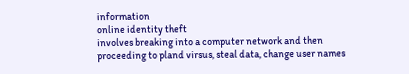information
online identity theft
involves breaking into a computer network and then proceeding to pland virsus, steal data, change user names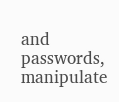and passwords, manipulate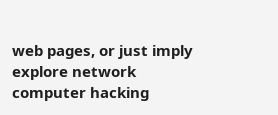web pages, or just imply explore network
computer hacking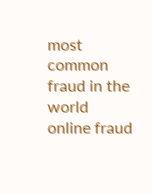most common fraud in the world
online fraud